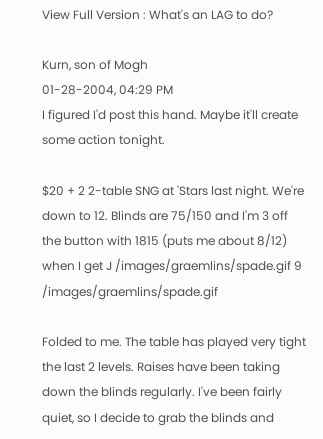View Full Version : What's an LAG to do?

Kurn, son of Mogh
01-28-2004, 04:29 PM
I figured I'd post this hand. Maybe it'll create some action tonight.

$20 + 2 2-table SNG at 'Stars last night. We're down to 12. Blinds are 75/150 and I'm 3 off the button with 1815 (puts me about 8/12) when I get J /images/graemlins/spade.gif 9 /images/graemlins/spade.gif

Folded to me. The table has played very tight the last 2 levels. Raises have been taking down the blinds regularly. I've been fairly quiet, so I decide to grab the blinds and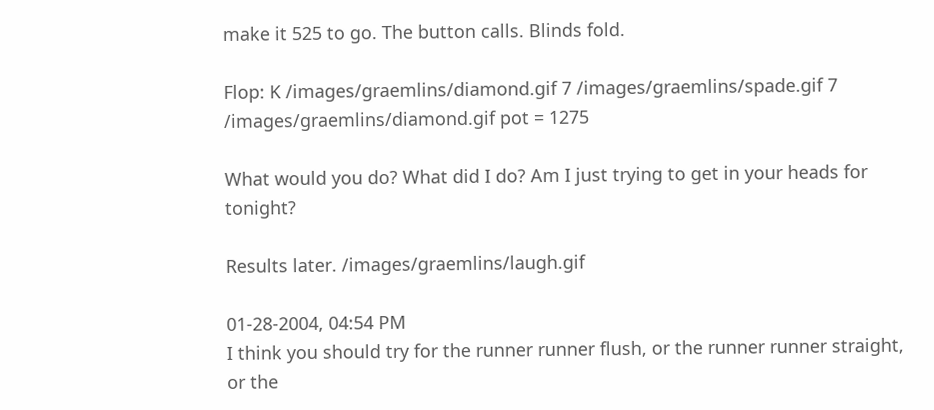make it 525 to go. The button calls. Blinds fold.

Flop: K /images/graemlins/diamond.gif 7 /images/graemlins/spade.gif 7 /images/graemlins/diamond.gif pot = 1275

What would you do? What did I do? Am I just trying to get in your heads for tonight?

Results later. /images/graemlins/laugh.gif

01-28-2004, 04:54 PM
I think you should try for the runner runner flush, or the runner runner straight, or the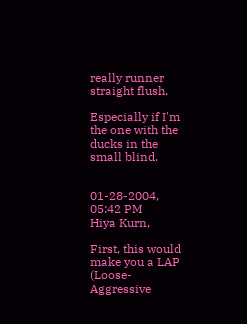really runner straight flush.

Especially if I'm the one with the ducks in the small blind.


01-28-2004, 05:42 PM
Hiya Kurn,

First, this would make you a LAP (Loose-Aggressive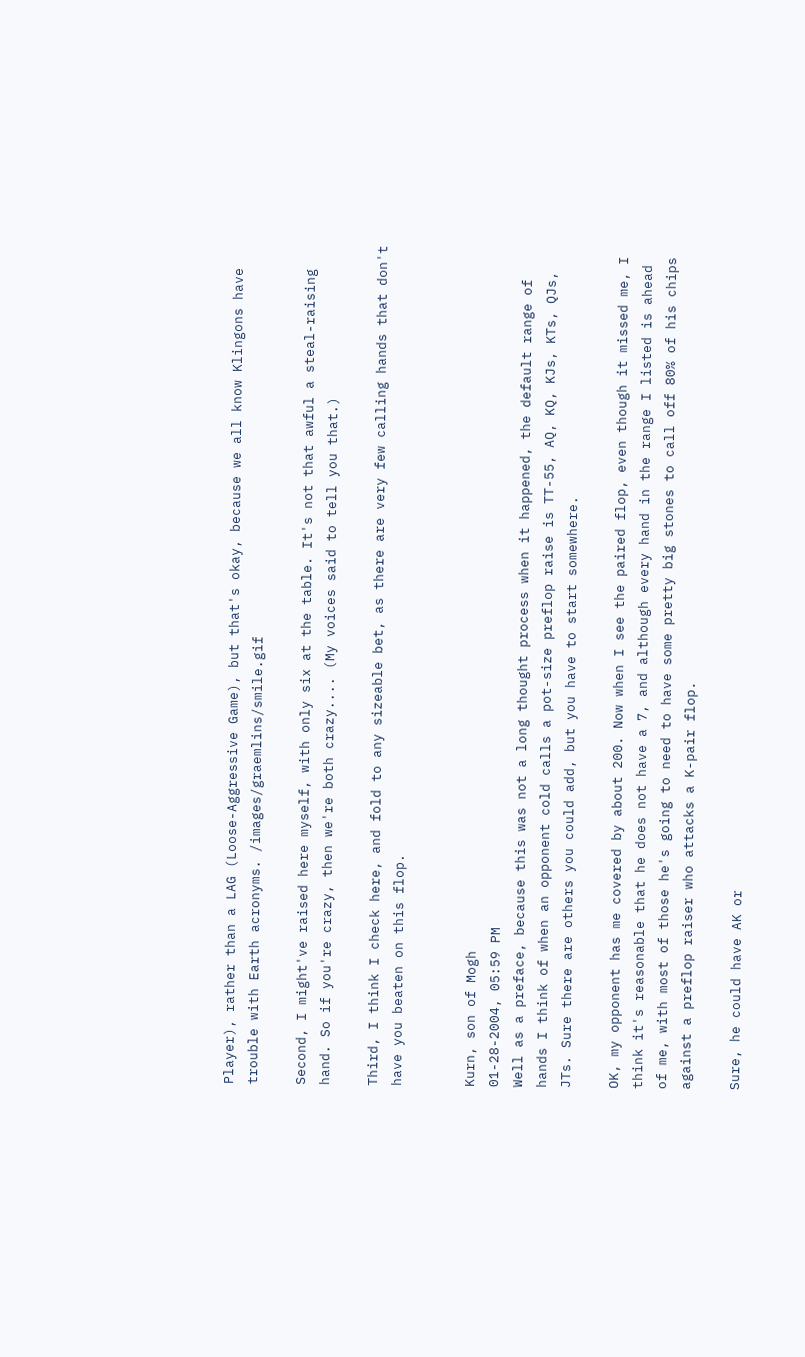Player), rather than a LAG (Loose-Aggressive Game), but that's okay, because we all know Klingons have trouble with Earth acronyms. /images/graemlins/smile.gif

Second, I might've raised here myself, with only six at the table. It's not that awful a steal-raising hand. So if you're crazy, then we're both crazy.... (My voices said to tell you that.)

Third, I think I check here, and fold to any sizeable bet, as there are very few calling hands that don't have you beaten on this flop.


Kurn, son of Mogh
01-28-2004, 05:59 PM
Well as a preface, because this was not a long thought process when it happened, the default range of hands I think of when an opponent cold calls a pot-size preflop raise is TT-55, AQ, KQ, KJs, KTs, QJs, JTs. Sure there are others you could add, but you have to start somewhere.

OK, my opponent has me covered by about 200. Now when I see the paired flop, even though it missed me, I think it's reasonable that he does not have a 7, and although every hand in the range I listed is ahead of me, with most of those he's going to need to have some pretty big stones to call off 80% of his chips against a preflop raiser who attacks a K-pair flop.

Sure, he could have AK or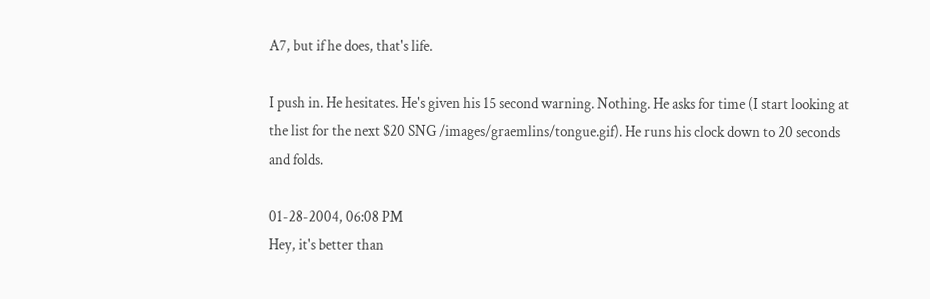A7, but if he does, that's life.

I push in. He hesitates. He's given his 15 second warning. Nothing. He asks for time (I start looking at the list for the next $20 SNG /images/graemlins/tongue.gif). He runs his clock down to 20 seconds and folds.

01-28-2004, 06:08 PM
Hey, it's better than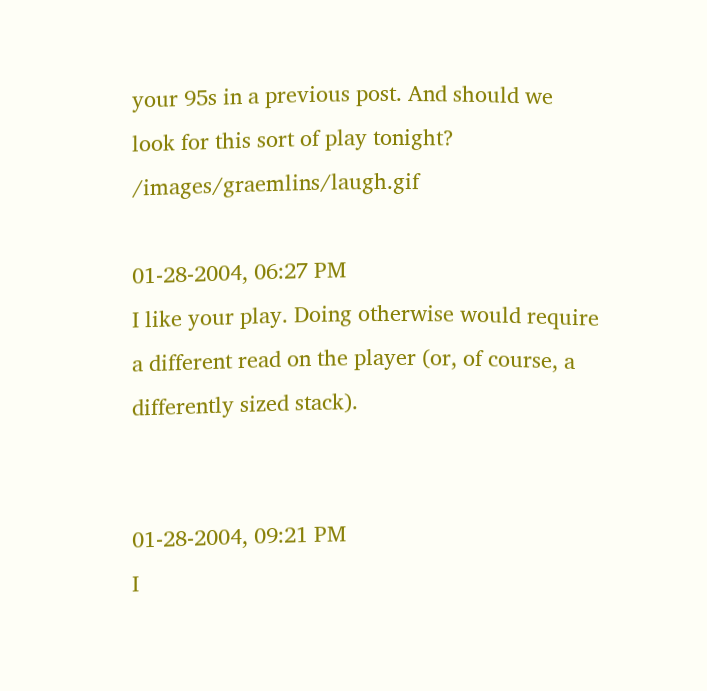your 95s in a previous post. And should we look for this sort of play tonight? /images/graemlins/laugh.gif

01-28-2004, 06:27 PM
I like your play. Doing otherwise would require a different read on the player (or, of course, a differently sized stack).


01-28-2004, 09:21 PM
I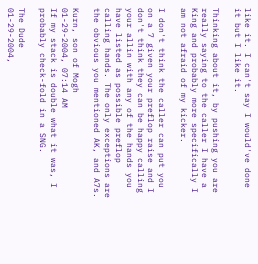like it. I can't say I would've done it but I like it.

Thinking about it, by pushing you are really saying to the caller I have a King and probably more specifically I am not afraid of my kicker.

I don't think the caller can put you on a 7 given your preflop raise and I don't think they can be happy calling your allin with any of the hands you have listed as possible preflop calling hands. The only exceptions are the obvious you mentioned AK, and A7s.

Kurn, son of Mogh
01-29-2004, 07:14 AM
If my stack is double what it was, I probably check-fold in a SNG.

The Dude
01-29-2004,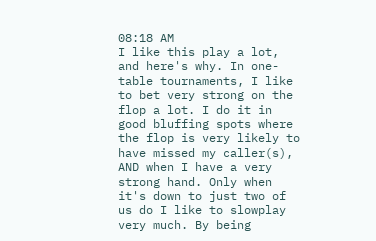08:18 AM
I like this play a lot, and here's why. In one-table tournaments, I like to bet very strong on the flop a lot. I do it in good bluffing spots where the flop is very likely to have missed my caller(s), AND when I have a very strong hand. Only when it's down to just two of us do I like to slowplay very much. By being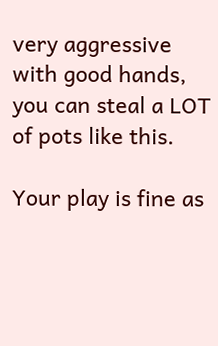very aggressive with good hands, you can steal a LOT of pots like this.

Your play is fine as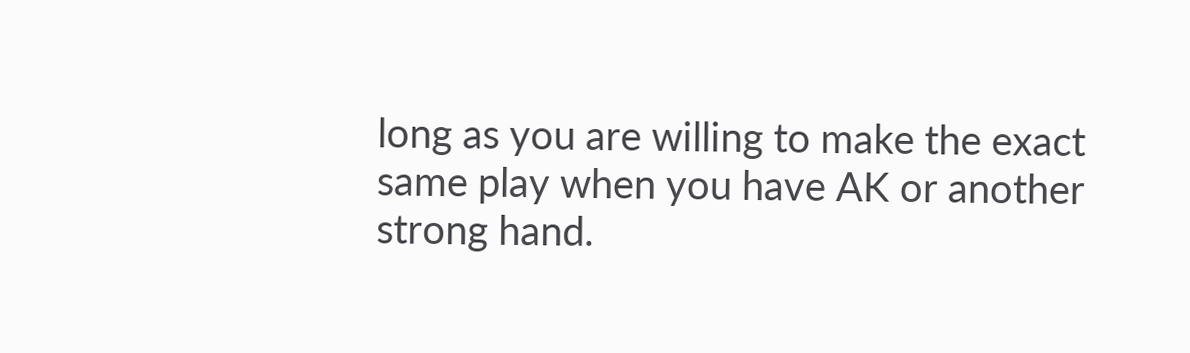long as you are willing to make the exact same play when you have AK or another strong hand.